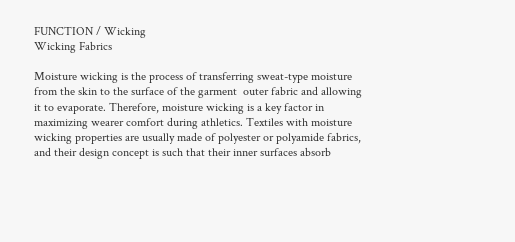FUNCTION / Wicking
Wicking Fabrics

Moisture wicking is the process of transferring sweat-type moisture from the skin to the surface of the garment  outer fabric and allowing it to evaporate. Therefore, moisture wicking is a key factor in maximizing wearer comfort during athletics. Textiles with moisture wicking properties are usually made of polyester or polyamide fabrics, and their design concept is such that their inner surfaces absorb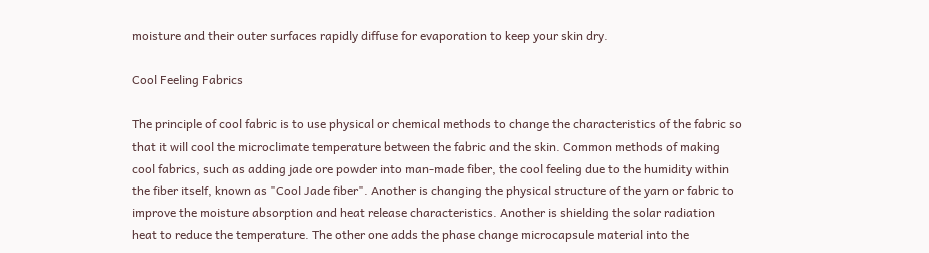moisture and their outer surfaces rapidly diffuse for evaporation to keep your skin dry.

Cool Feeling Fabrics

The principle of cool fabric is to use physical or chemical methods to change the characteristics of the fabric so that it will cool the microclimate temperature between the fabric and the skin. Common methods of making cool fabrics, such as adding jade ore powder into man-made fiber, the cool feeling due to the humidity within the fiber itself, known as "Cool Jade fiber". Another is changing the physical structure of the yarn or fabric to improve the moisture absorption and heat release characteristics. Another is shielding the solar radiation heat to reduce the temperature. The other one adds the phase change microcapsule material into the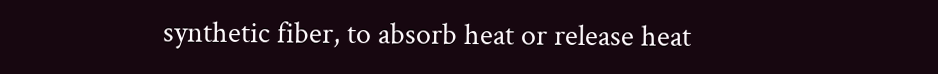synthetic fiber, to absorb heat or release heat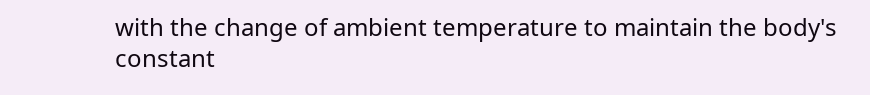with the change of ambient temperature to maintain the body's constant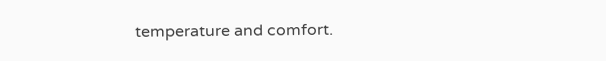temperature and comfort.